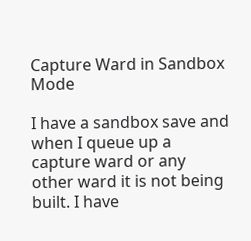Capture Ward in Sandbox Mode

I have a sandbox save and when I queue up a capture ward or any other ward it is not being built. I have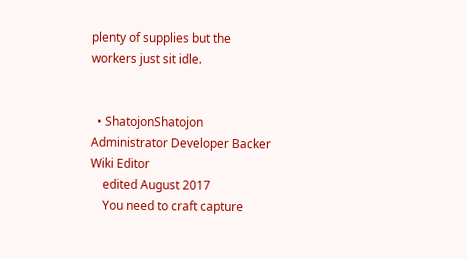plenty of supplies but the workers just sit idle.


  • ShatojonShatojon Administrator Developer Backer Wiki Editor
    edited August 2017
    You need to craft capture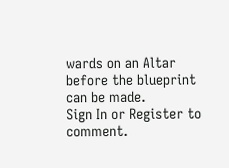wards on an Altar before the blueprint can be made.
Sign In or Register to comment.